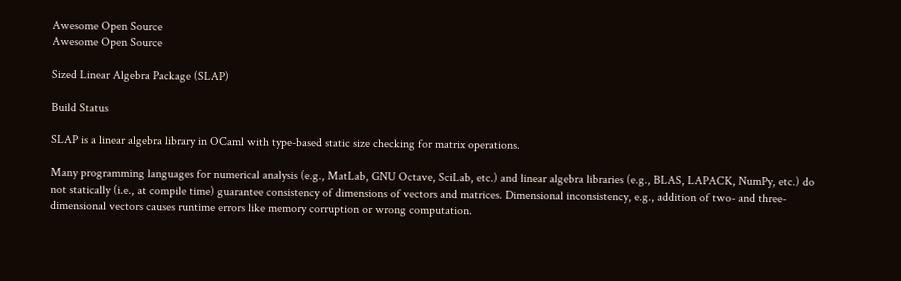Awesome Open Source
Awesome Open Source

Sized Linear Algebra Package (SLAP)

Build Status

SLAP is a linear algebra library in OCaml with type-based static size checking for matrix operations.

Many programming languages for numerical analysis (e.g., MatLab, GNU Octave, SciLab, etc.) and linear algebra libraries (e.g., BLAS, LAPACK, NumPy, etc.) do not statically (i.e., at compile time) guarantee consistency of dimensions of vectors and matrices. Dimensional inconsistency, e.g., addition of two- and three-dimensional vectors causes runtime errors like memory corruption or wrong computation.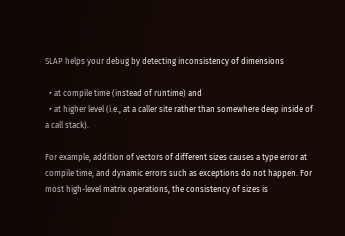SLAP helps your debug by detecting inconsistency of dimensions

  • at compile time (instead of runtime) and
  • at higher level (i.e., at a caller site rather than somewhere deep inside of a call stack).

For example, addition of vectors of different sizes causes a type error at compile time, and dynamic errors such as exceptions do not happen. For most high-level matrix operations, the consistency of sizes is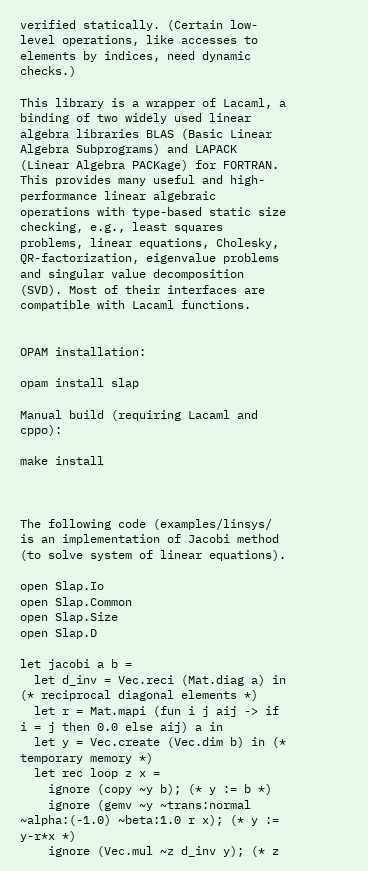verified statically. (Certain low-level operations, like accesses to elements by indices, need dynamic checks.)

This library is a wrapper of Lacaml, a binding of two widely used linear algebra libraries BLAS (Basic Linear Algebra Subprograms) and LAPACK (Linear Algebra PACKage) for FORTRAN. This provides many useful and high-performance linear algebraic operations with type-based static size checking, e.g., least squares problems, linear equations, Cholesky, QR-factorization, eigenvalue problems and singular value decomposition (SVD). Most of their interfaces are compatible with Lacaml functions.


OPAM installation:

opam install slap

Manual build (requiring Lacaml and cppo):

make install



The following code (examples/linsys/ is an implementation of Jacobi method (to solve system of linear equations).

open Slap.Io
open Slap.Common
open Slap.Size
open Slap.D

let jacobi a b =
  let d_inv = Vec.reci (Mat.diag a) in (* reciprocal diagonal elements *)
  let r = Mat.mapi (fun i j aij -> if i = j then 0.0 else aij) a in
  let y = Vec.create (Vec.dim b) in (* temporary memory *)
  let rec loop z x =
    ignore (copy ~y b); (* y := b *)
    ignore (gemv ~y ~trans:normal ~alpha:(-1.0) ~beta:1.0 r x); (* y := y-r*x *)
    ignore (Vec.mul ~z d_inv y); (* z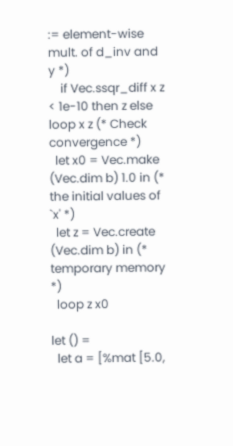:= element-wise mult. of d_inv and y *)
    if Vec.ssqr_diff x z < 1e-10 then z else loop x z (* Check convergence *)
  let x0 = Vec.make (Vec.dim b) 1.0 in (* the initial values of `x' *)
  let z = Vec.create (Vec.dim b) in (* temporary memory *)
  loop z x0

let () =
  let a = [%mat [5.0,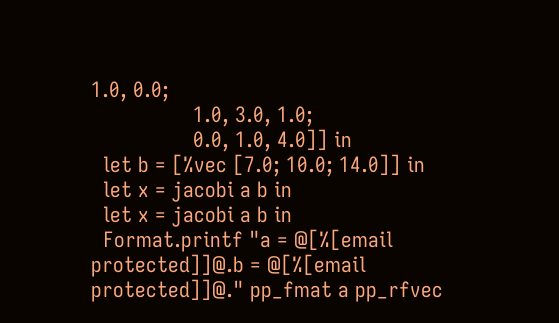1.0, 0.0;
                 1.0, 3.0, 1.0;
                 0.0, 1.0, 4.0]] in
  let b = [%vec [7.0; 10.0; 14.0]] in
  let x = jacobi a b in
  let x = jacobi a b in
  Format.printf "a = @[%[email protected]]@.b = @[%[email protected]]@." pp_fmat a pp_rfvec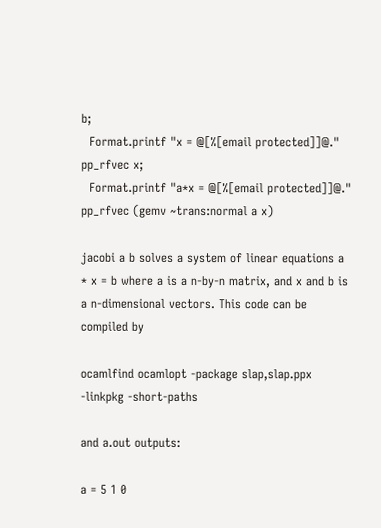b;
  Format.printf "x = @[%[email protected]]@." pp_rfvec x;
  Format.printf "a*x = @[%[email protected]]@." pp_rfvec (gemv ~trans:normal a x)

jacobi a b solves a system of linear equations a * x = b where a is a n-by-n matrix, and x and b is a n-dimensional vectors. This code can be compiled by

ocamlfind ocamlopt -package slap,slap.ppx -linkpkg -short-paths

and a.out outputs:

a = 5 1 0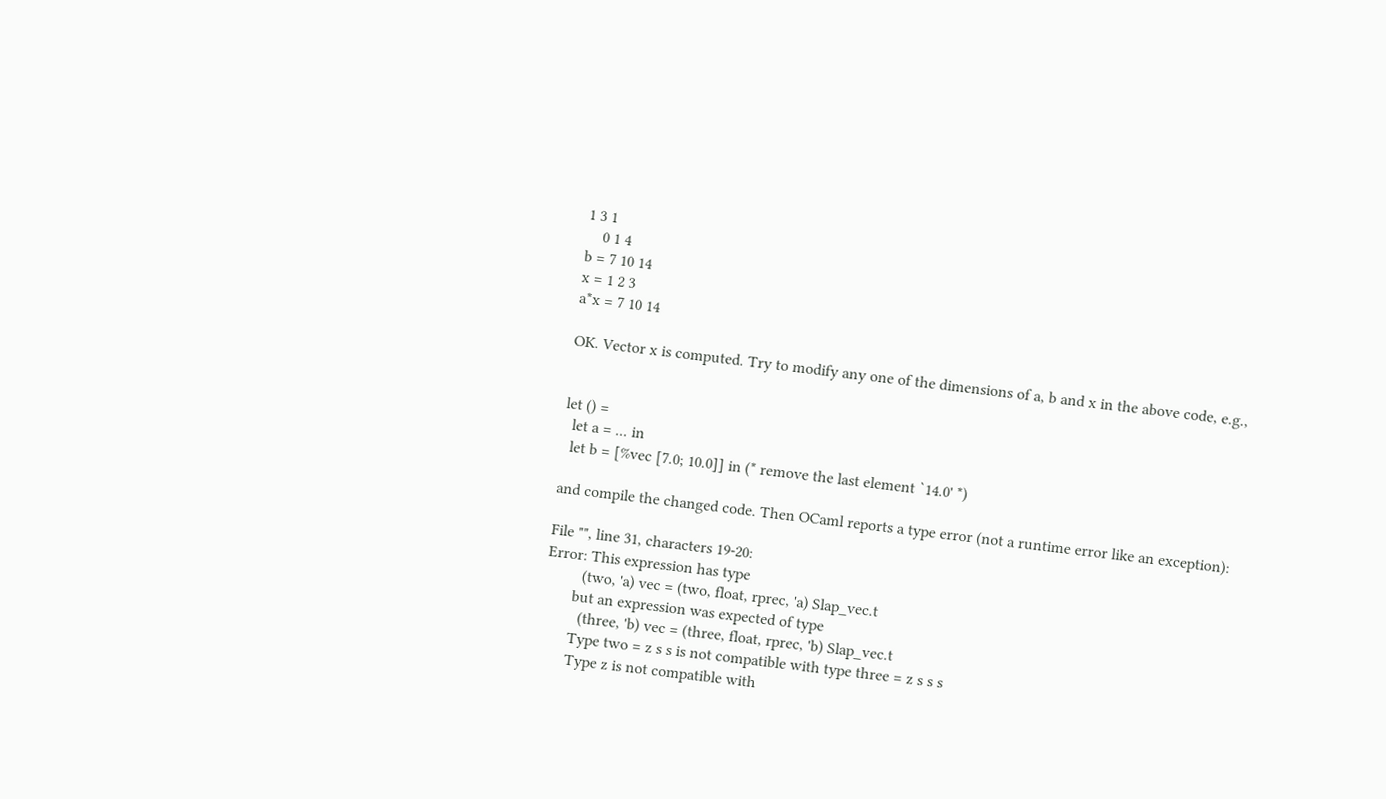1 3 1
    0 1 4
b = 7 10 14
x = 1 2 3
a*x = 7 10 14

OK. Vector x is computed. Try to modify any one of the dimensions of a, b and x in the above code, e.g.,


let () =
  let a = ... in
  let b = [%vec [7.0; 10.0]] in (* remove the last element `14.0' *)

and compile the changed code. Then OCaml reports a type error (not a runtime error like an exception):

File "", line 31, characters 19-20:
Error: This expression has type
         (two, 'a) vec = (two, float, rprec, 'a) Slap_vec.t
       but an expression was expected of type
         (three, 'b) vec = (three, float, rprec, 'b) Slap_vec.t
       Type two = z s s is not compatible with type three = z s s s
       Type z is not compatible with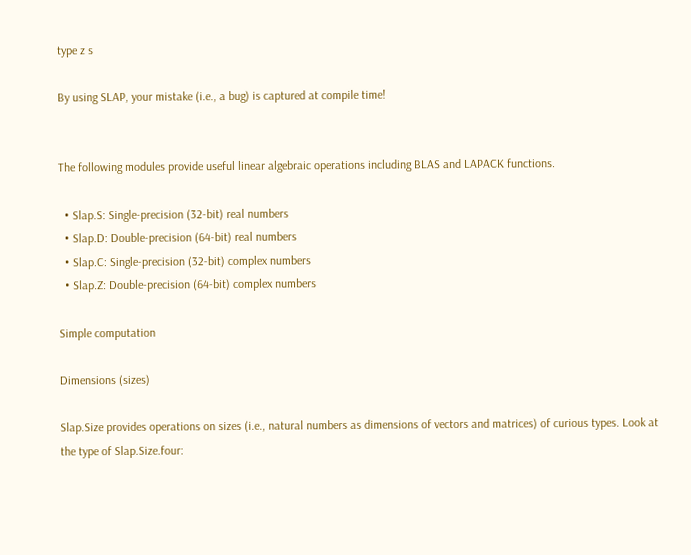type z s

By using SLAP, your mistake (i.e., a bug) is captured at compile time!


The following modules provide useful linear algebraic operations including BLAS and LAPACK functions.

  • Slap.S: Single-precision (32-bit) real numbers
  • Slap.D: Double-precision (64-bit) real numbers
  • Slap.C: Single-precision (32-bit) complex numbers
  • Slap.Z: Double-precision (64-bit) complex numbers

Simple computation

Dimensions (sizes)

Slap.Size provides operations on sizes (i.e., natural numbers as dimensions of vectors and matrices) of curious types. Look at the type of Slap.Size.four: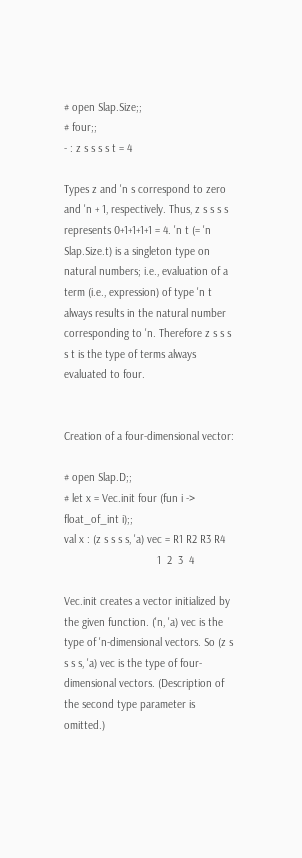# open Slap.Size;;
# four;;
- : z s s s s t = 4

Types z and 'n s correspond to zero and 'n + 1, respectively. Thus, z s s s s represents 0+1+1+1+1 = 4. 'n t (= 'n Slap.Size.t) is a singleton type on natural numbers; i.e., evaluation of a term (i.e., expression) of type 'n t always results in the natural number corresponding to 'n. Therefore z s s s s t is the type of terms always evaluated to four.


Creation of a four-dimensional vector:

# open Slap.D;;
# let x = Vec.init four (fun i -> float_of_int i);;
val x : (z s s s s, 'a) vec = R1 R2 R3 R4
                               1  2  3  4

Vec.init creates a vector initialized by the given function. ('n, 'a) vec is the type of 'n-dimensional vectors. So (z s s s s, 'a) vec is the type of four-dimensional vectors. (Description of the second type parameter is omitted.)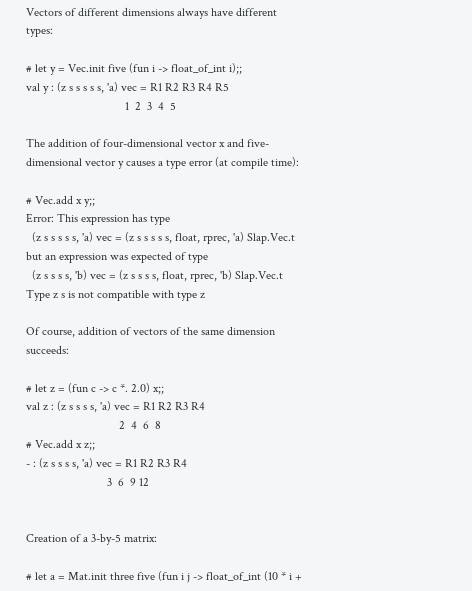Vectors of different dimensions always have different types:

# let y = Vec.init five (fun i -> float_of_int i);;
val y : (z s s s s s, 'a) vec = R1 R2 R3 R4 R5
                                 1  2  3  4  5

The addition of four-dimensional vector x and five-dimensional vector y causes a type error (at compile time):

# Vec.add x y;;
Error: This expression has type
  (z s s s s s, 'a) vec = (z s s s s s, float, rprec, 'a) Slap.Vec.t
but an expression was expected of type
  (z s s s s, 'b) vec = (z s s s s, float, rprec, 'b) Slap.Vec.t
Type z s is not compatible with type z

Of course, addition of vectors of the same dimension succeeds:

# let z = (fun c -> c *. 2.0) x;;
val z : (z s s s s, 'a) vec = R1 R2 R3 R4
                               2  4  6  8
# Vec.add x z;;
- : (z s s s s, 'a) vec = R1 R2 R3 R4
                           3  6  9 12


Creation of a 3-by-5 matrix:

# let a = Mat.init three five (fun i j -> float_of_int (10 * i +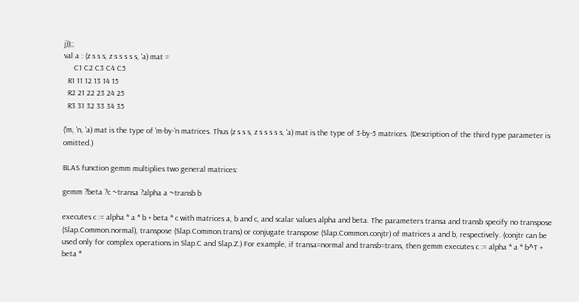j));;
val a : (z s s s, z s s s s s, 'a) mat =
     C1 C2 C3 C4 C5
  R1 11 12 13 14 15
  R2 21 22 23 24 25
  R3 31 32 33 34 35

('m, 'n, 'a) mat is the type of 'm-by-'n matrices. Thus (z s s s, z s s s s s, 'a) mat is the type of 3-by-5 matrices. (Description of the third type parameter is omitted.)

BLAS function gemm multiplies two general matrices:

gemm ?beta ?c ~transa ?alpha a ~transb b

executes c := alpha * a * b + beta * c with matrices a, b and c, and scalar values alpha and beta. The parameters transa and transb specify no transpose (Slap.Common.normal), transpose (Slap.Common.trans) or conjugate transpose (Slap.Common.conjtr) of matrices a and b, respectively. (conjtr can be used only for complex operations in Slap.C and Slap.Z.) For example, if transa=normal and transb=trans, then gemm executes c := alpha * a * b^T + beta *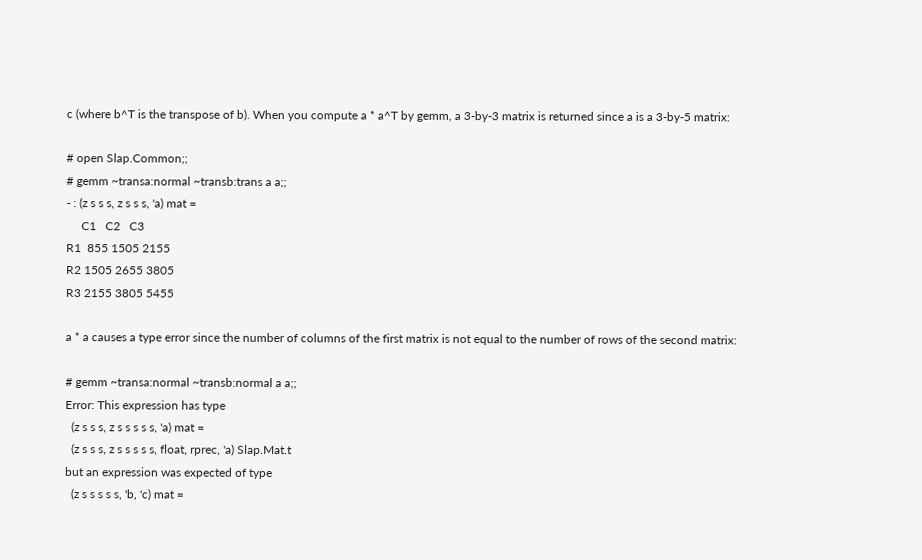c (where b^T is the transpose of b). When you compute a * a^T by gemm, a 3-by-3 matrix is returned since a is a 3-by-5 matrix:

# open Slap.Common;;
# gemm ~transa:normal ~transb:trans a a;;
- : (z s s s, z s s s, 'a) mat =
     C1   C2   C3
R1  855 1505 2155
R2 1505 2655 3805
R3 2155 3805 5455

a * a causes a type error since the number of columns of the first matrix is not equal to the number of rows of the second matrix:

# gemm ~transa:normal ~transb:normal a a;;
Error: This expression has type
  (z s s s, z s s s s s, 'a) mat =
  (z s s s, z s s s s s, float, rprec, 'a) Slap.Mat.t
but an expression was expected of type
  (z s s s s s, 'b, 'c) mat =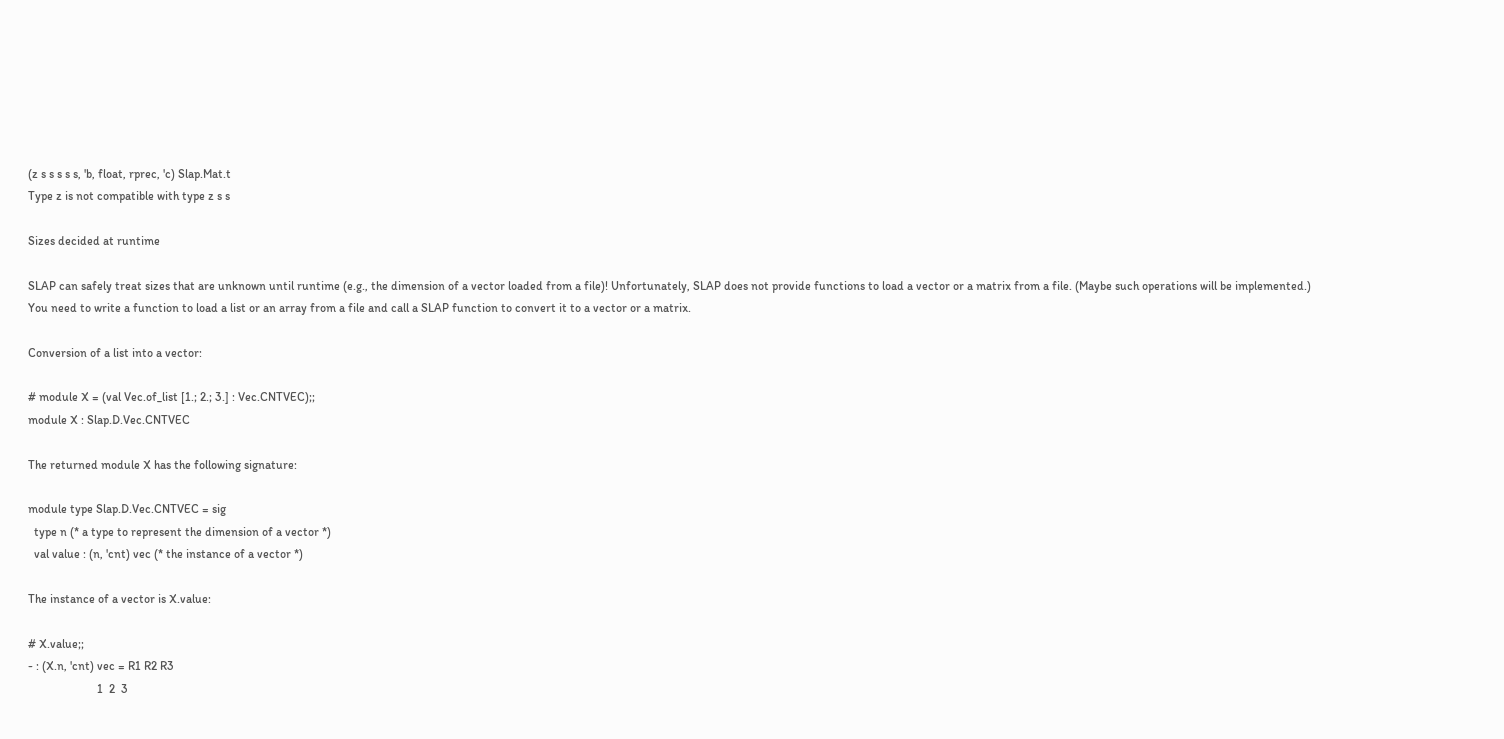(z s s s s s, 'b, float, rprec, 'c) Slap.Mat.t
Type z is not compatible with type z s s

Sizes decided at runtime

SLAP can safely treat sizes that are unknown until runtime (e.g., the dimension of a vector loaded from a file)! Unfortunately, SLAP does not provide functions to load a vector or a matrix from a file. (Maybe such operations will be implemented.) You need to write a function to load a list or an array from a file and call a SLAP function to convert it to a vector or a matrix.

Conversion of a list into a vector:

# module X = (val Vec.of_list [1.; 2.; 3.] : Vec.CNTVEC);;
module X : Slap.D.Vec.CNTVEC

The returned module X has the following signature:

module type Slap.D.Vec.CNTVEC = sig
  type n (* a type to represent the dimension of a vector *)
  val value : (n, 'cnt) vec (* the instance of a vector *)

The instance of a vector is X.value:

# X.value;;
- : (X.n, 'cnt) vec = R1 R2 R3
                       1  2  3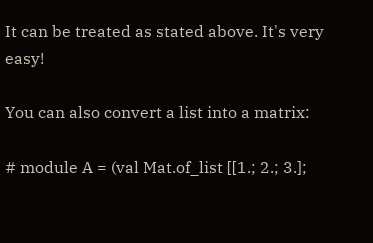It can be treated as stated above. It's very easy!

You can also convert a list into a matrix:

# module A = (val Mat.of_list [[1.; 2.; 3.];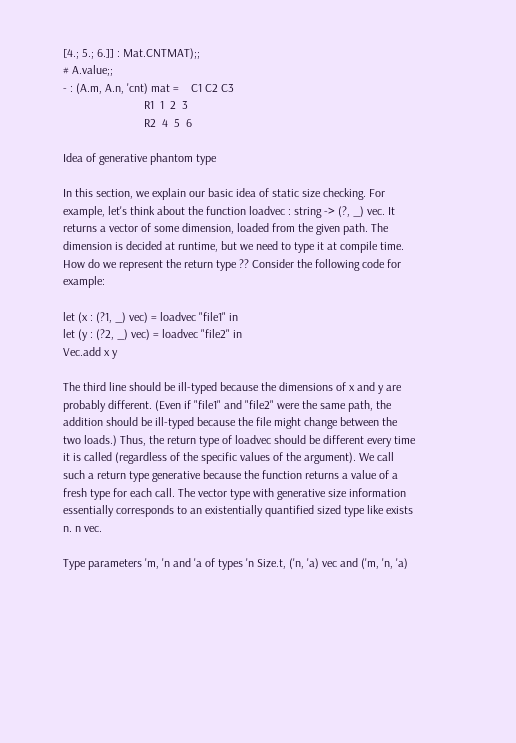[4.; 5.; 6.]] : Mat.CNTMAT);;
# A.value;;
- : (A.m, A.n, 'cnt) mat =    C1 C2 C3
                           R1  1  2  3
                           R2  4  5  6

Idea of generative phantom type

In this section, we explain our basic idea of static size checking. For example, let's think about the function loadvec : string -> (?, _) vec. It returns a vector of some dimension, loaded from the given path. The dimension is decided at runtime, but we need to type it at compile time. How do we represent the return type ?? Consider the following code for example:

let (x : (?1, _) vec) = loadvec "file1" in
let (y : (?2, _) vec) = loadvec "file2" in
Vec.add x y

The third line should be ill-typed because the dimensions of x and y are probably different. (Even if "file1" and "file2" were the same path, the addition should be ill-typed because the file might change between the two loads.) Thus, the return type of loadvec should be different every time it is called (regardless of the specific values of the argument). We call such a return type generative because the function returns a value of a fresh type for each call. The vector type with generative size information essentially corresponds to an existentially quantified sized type like exists n. n vec.

Type parameters 'm, 'n and 'a of types 'n Size.t, ('n, 'a) vec and ('m, 'n, 'a)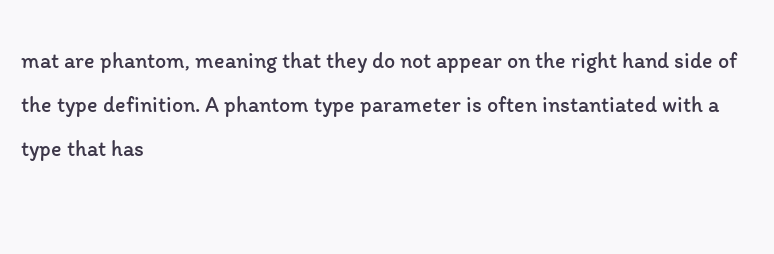mat are phantom, meaning that they do not appear on the right hand side of the type definition. A phantom type parameter is often instantiated with a type that has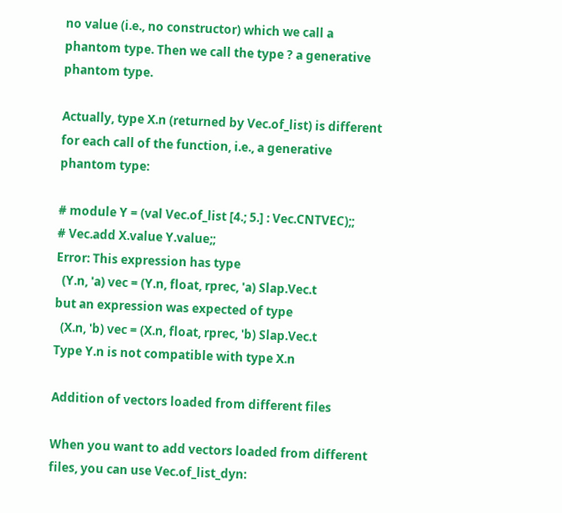no value (i.e., no constructor) which we call a phantom type. Then we call the type ? a generative phantom type.

Actually, type X.n (returned by Vec.of_list) is different for each call of the function, i.e., a generative phantom type:

# module Y = (val Vec.of_list [4.; 5.] : Vec.CNTVEC);;
# Vec.add X.value Y.value;;
Error: This expression has type
  (Y.n, 'a) vec = (Y.n, float, rprec, 'a) Slap.Vec.t
but an expression was expected of type
  (X.n, 'b) vec = (X.n, float, rprec, 'b) Slap.Vec.t
Type Y.n is not compatible with type X.n

Addition of vectors loaded from different files

When you want to add vectors loaded from different files, you can use Vec.of_list_dyn: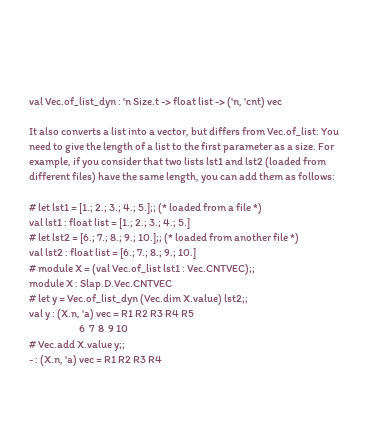val Vec.of_list_dyn : 'n Size.t -> float list -> ('n, 'cnt) vec

It also converts a list into a vector, but differs from Vec.of_list: You need to give the length of a list to the first parameter as a size. For example, if you consider that two lists lst1 and lst2 (loaded from different files) have the same length, you can add them as follows:

# let lst1 = [1.; 2.; 3.; 4.; 5.];; (* loaded from a file *)
val lst1 : float list = [1.; 2.; 3.; 4.; 5.]
# let lst2 = [6.; 7.; 8.; 9.; 10.];; (* loaded from another file *)
val lst2 : float list = [6.; 7.; 8.; 9.; 10.]
# module X = (val Vec.of_list lst1 : Vec.CNTVEC);;
module X : Slap.D.Vec.CNTVEC
# let y = Vec.of_list_dyn (Vec.dim X.value) lst2;;
val y : (X.n, 'a) vec = R1 R2 R3 R4 R5
                         6  7  8  9 10
# Vec.add X.value y;;
- : (X.n, 'a) vec = R1 R2 R3 R4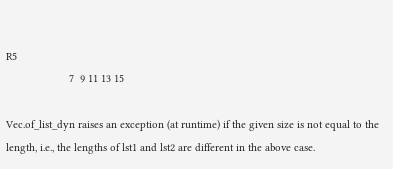R5
                     7  9 11 13 15

Vec.of_list_dyn raises an exception (at runtime) if the given size is not equal to the length, i.e., the lengths of lst1 and lst2 are different in the above case.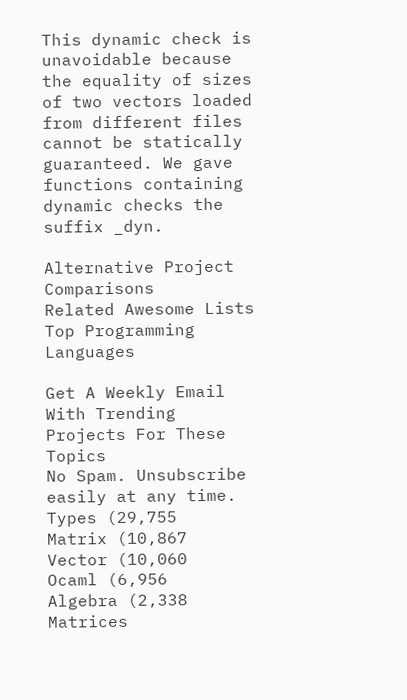This dynamic check is unavoidable because the equality of sizes of two vectors loaded from different files cannot be statically guaranteed. We gave functions containing dynamic checks the suffix _dyn.

Alternative Project Comparisons
Related Awesome Lists
Top Programming Languages

Get A Weekly Email With Trending Projects For These Topics
No Spam. Unsubscribe easily at any time.
Types (29,755
Matrix (10,867
Vector (10,060
Ocaml (6,956
Algebra (2,338
Matrices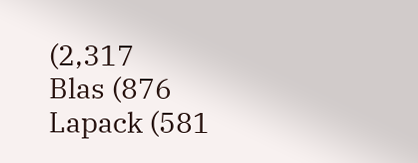(2,317
Blas (876
Lapack (581